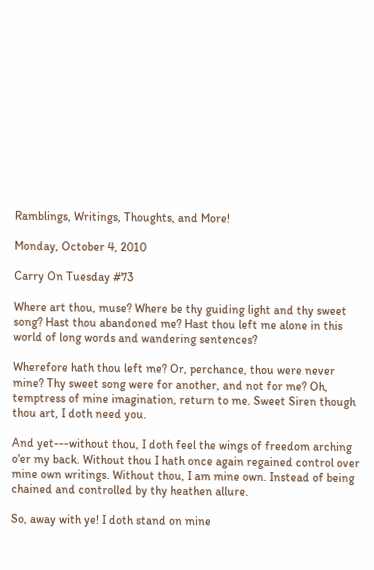Ramblings, Writings, Thoughts, and More!

Monday, October 4, 2010

Carry On Tuesday #73

Where art thou, muse? Where be thy guiding light and thy sweet song? Hast thou abandoned me? Hast thou left me alone in this world of long words and wandering sentences?

Wherefore hath thou left me? Or, perchance, thou were never mine? Thy sweet song were for another, and not for me? Oh, temptress of mine imagination, return to me. Sweet Siren though thou art, I doth need you.

And yet---without thou, I doth feel the wings of freedom arching o'er my back. Without thou I hath once again regained control over mine own writings. Without thou, I am mine own. Instead of being chained and controlled by thy heathen allure.

So, away with ye! I doth stand on mine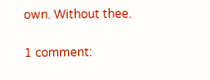own. Without thee.

1 comment: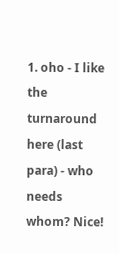1. oho - I like the turnaround here (last para) - who needs whom? Nice!